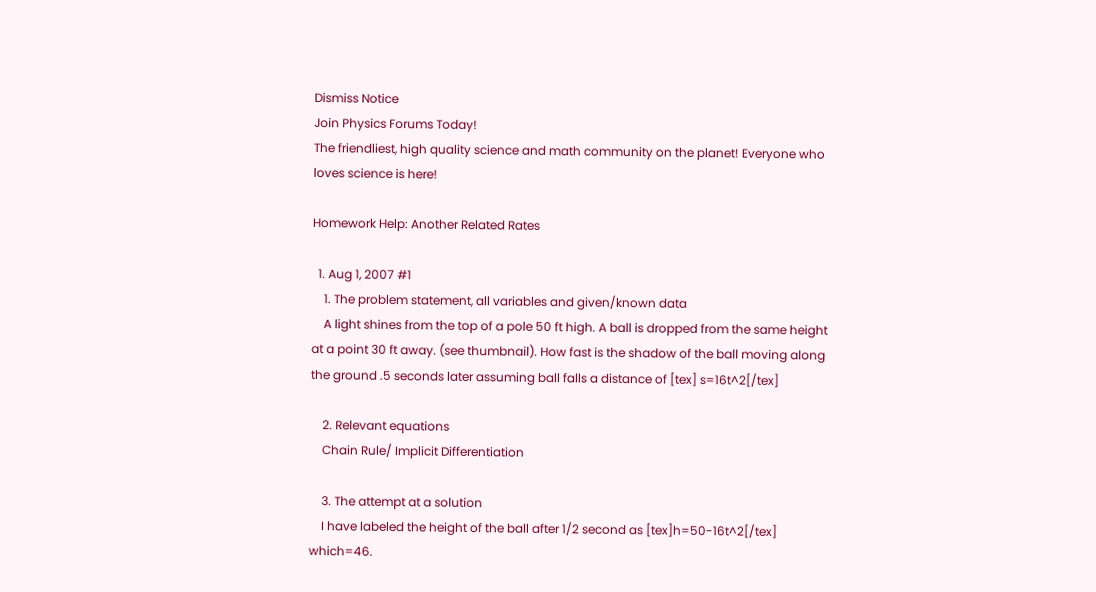Dismiss Notice
Join Physics Forums Today!
The friendliest, high quality science and math community on the planet! Everyone who loves science is here!

Homework Help: Another Related Rates

  1. Aug 1, 2007 #1
    1. The problem statement, all variables and given/known data
    A light shines from the top of a pole 50 ft high. A ball is dropped from the same height at a point 30 ft away. (see thumbnail). How fast is the shadow of the ball moving along the ground .5 seconds later assuming ball falls a distance of [tex] s=16t^2[/tex]

    2. Relevant equations
    Chain Rule/ Implicit Differentiation

    3. The attempt at a solution
    I have labeled the height of the ball after 1/2 second as [tex]h=50-16t^2[/tex] which=46.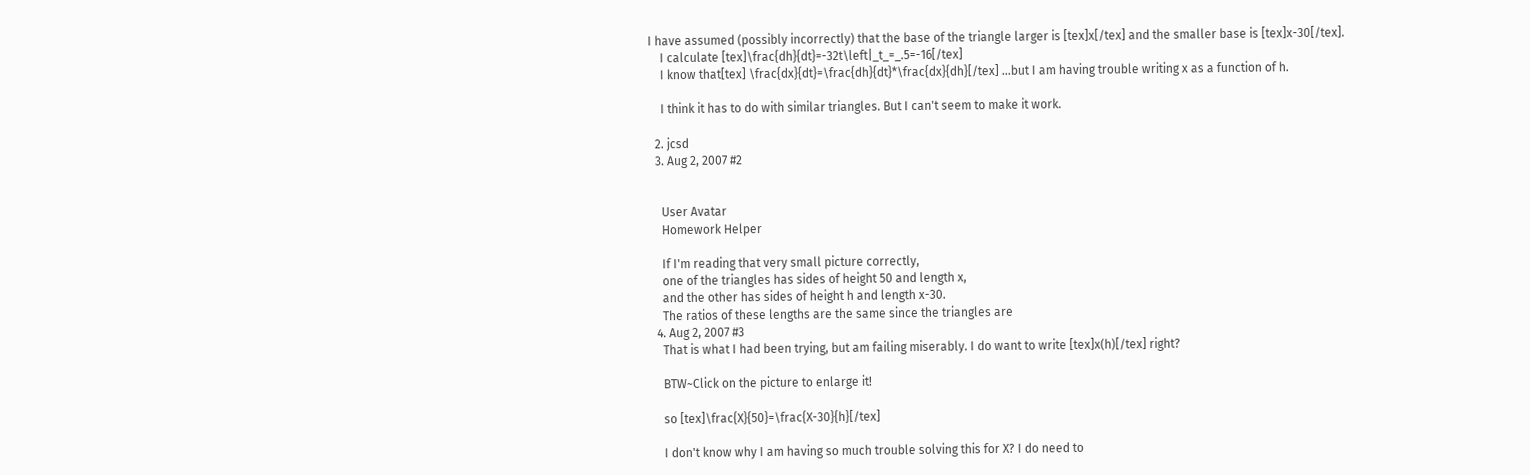I have assumed (possibly incorrectly) that the base of the triangle larger is [tex]x[/tex] and the smaller base is [tex]x-30[/tex].
    I calculate [tex]\frac{dh}{dt}=-32t\left|_t_=_.5=-16[/tex]
    I know that[tex] \frac{dx}{dt}=\frac{dh}{dt}*\frac{dx}{dh}[/tex] ...but I am having trouble writing x as a function of h.

    I think it has to do with similar triangles. But I can't seem to make it work.

  2. jcsd
  3. Aug 2, 2007 #2


    User Avatar
    Homework Helper

    If I'm reading that very small picture correctly,
    one of the triangles has sides of height 50 and length x,
    and the other has sides of height h and length x-30.
    The ratios of these lengths are the same since the triangles are
  4. Aug 2, 2007 #3
    That is what I had been trying, but am failing miserably. I do want to write [tex]x(h)[/tex] right?

    BTW~Click on the picture to enlarge it!

    so [tex]\frac{X}{50}=\frac{X-30}{h}[/tex]

    I don't know why I am having so much trouble solving this for X? I do need to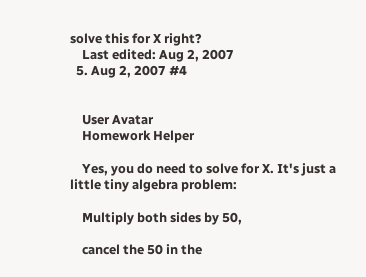solve this for X right?
    Last edited: Aug 2, 2007
  5. Aug 2, 2007 #4


    User Avatar
    Homework Helper

    Yes, you do need to solve for X. It's just a little tiny algebra problem:

    Multiply both sides by 50,

    cancel the 50 in the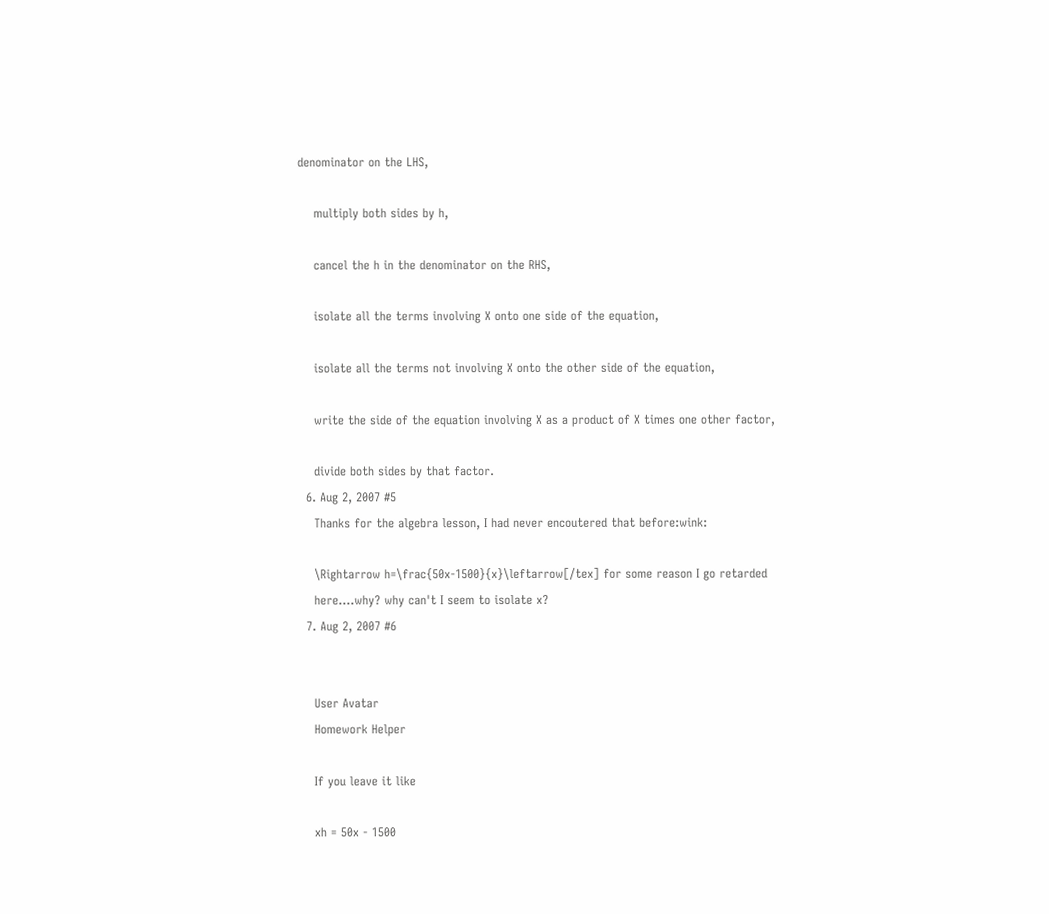denominator on the LHS,

    multiply both sides by h,

    cancel the h in the denominator on the RHS,

    isolate all the terms involving X onto one side of the equation,

    isolate all the terms not involving X onto the other side of the equation,

    write the side of the equation involving X as a product of X times one other factor,

    divide both sides by that factor.
  6. Aug 2, 2007 #5
    Thanks for the algebra lesson, I had never encoutered that before:wink:

    \Rightarrow h=\frac{50x-1500}{x}\leftarrow[/tex] for some reason I go retarded
    here....why? why can't I seem to isolate x?
  7. Aug 2, 2007 #6


    User Avatar
    Homework Helper

    If you leave it like

    xh = 50x - 1500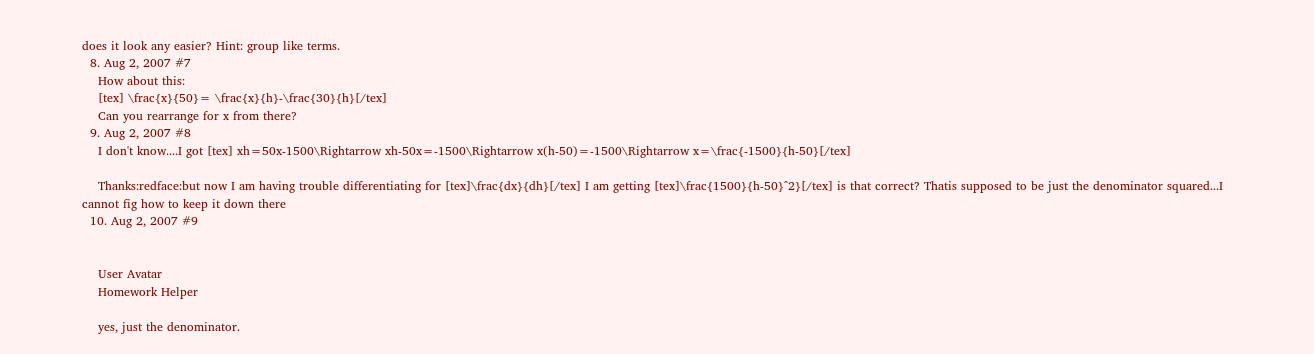does it look any easier? Hint: group like terms.
  8. Aug 2, 2007 #7
    How about this:
    [tex] \frac{x}{50}= \frac{x}{h}-\frac{30}{h}[/tex]
    Can you rearrange for x from there?
  9. Aug 2, 2007 #8
    I don't know....I got [tex] xh=50x-1500\Rightarrow xh-50x=-1500\Rightarrow x(h-50)=-1500\Rightarrow x=\frac{-1500}{h-50}[/tex]

    Thanks:redface:but now I am having trouble differentiating for [tex]\frac{dx}{dh}[/tex] I am getting [tex]\frac{1500}{h-50}^2}[/tex] is that correct? Thatis supposed to be just the denominator squared...I cannot fig how to keep it down there
  10. Aug 2, 2007 #9


    User Avatar
    Homework Helper

    yes, just the denominator.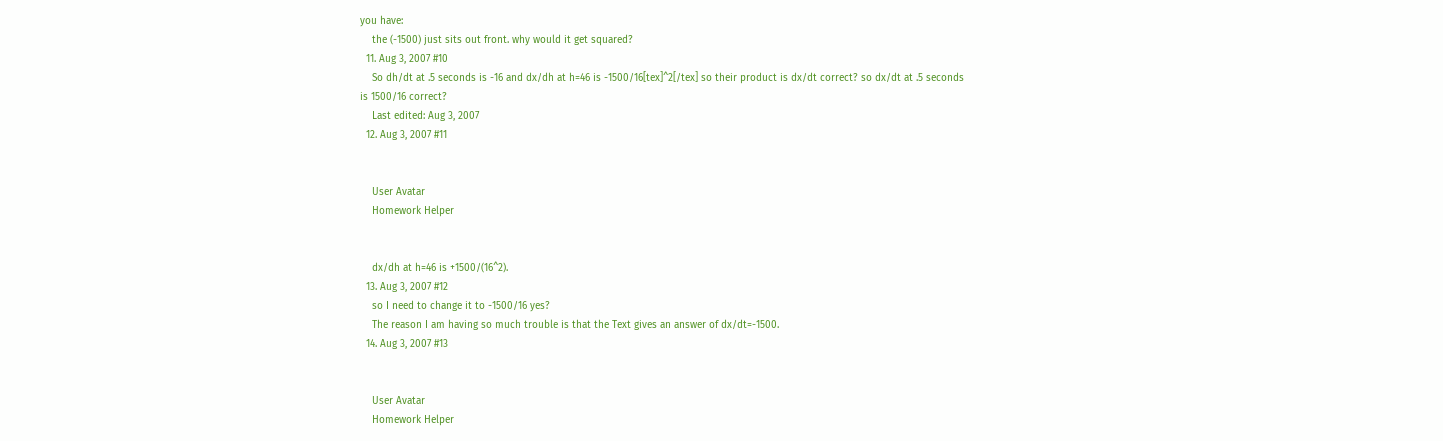you have:
    the (-1500) just sits out front. why would it get squared?
  11. Aug 3, 2007 #10
    So dh/dt at .5 seconds is -16 and dx/dh at h=46 is -1500/16[tex]^2[/tex] so their product is dx/dt correct? so dx/dt at .5 seconds is 1500/16 correct?
    Last edited: Aug 3, 2007
  12. Aug 3, 2007 #11


    User Avatar
    Homework Helper


    dx/dh at h=46 is +1500/(16^2).
  13. Aug 3, 2007 #12
    so I need to change it to -1500/16 yes?
    The reason I am having so much trouble is that the Text gives an answer of dx/dt=-1500.
  14. Aug 3, 2007 #13


    User Avatar
    Homework Helper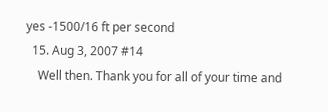yes -1500/16 ft per second
  15. Aug 3, 2007 #14
    Well then. Thank you for all of your time and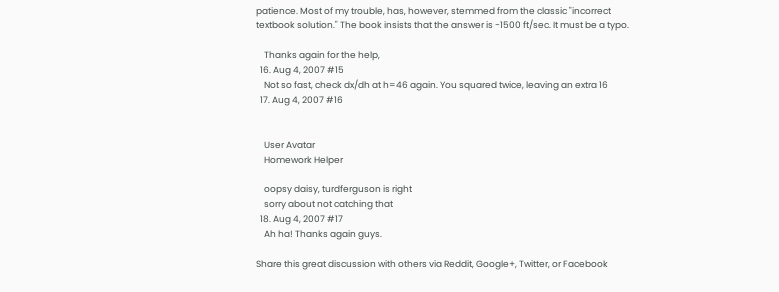patience. Most of my trouble, has, however, stemmed from the classic "incorrect textbook solution." The book insists that the answer is -1500 ft/sec. It must be a typo.

    Thanks again for the help,
  16. Aug 4, 2007 #15
    Not so fast, check dx/dh at h=46 again. You squared twice, leaving an extra 16
  17. Aug 4, 2007 #16


    User Avatar
    Homework Helper

    oopsy daisy, turdferguson is right
    sorry about not catching that
  18. Aug 4, 2007 #17
    Ah ha! Thanks again guys.

Share this great discussion with others via Reddit, Google+, Twitter, or Facebook